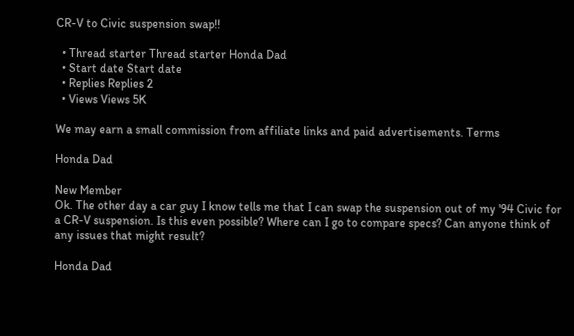CR-V to Civic suspension swap!!

  • Thread starter Thread starter Honda Dad
  • Start date Start date
  • Replies Replies 2
  • Views Views 5K

We may earn a small commission from affiliate links and paid advertisements. Terms

Honda Dad

New Member
Ok. The other day a car guy I know tells me that I can swap the suspension out of my '94 Civic for a CR-V suspension. Is this even possible? Where can I go to compare specs? Can anyone think of any issues that might result?

Honda Dad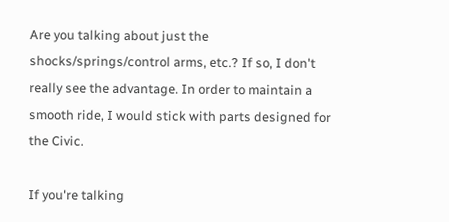Are you talking about just the shocks/springs/control arms, etc.? If so, I don't really see the advantage. In order to maintain a smooth ride, I would stick with parts designed for the Civic.

If you're talking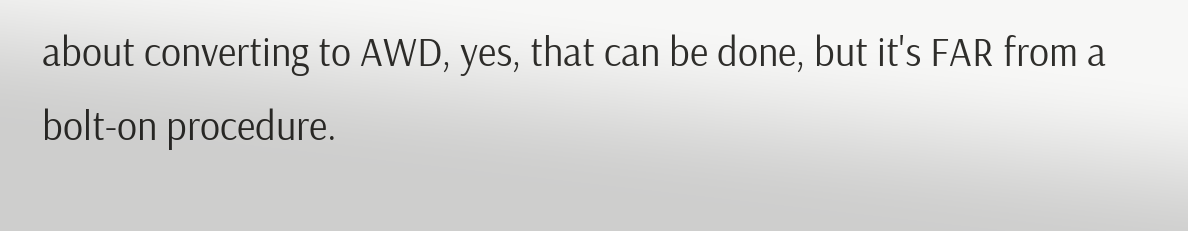about converting to AWD, yes, that can be done, but it's FAR from a bolt-on procedure.